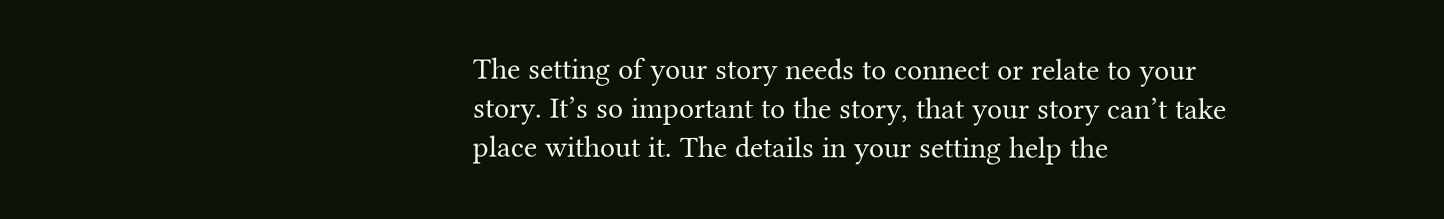The setting of your story needs to connect or relate to your story. It’s so important to the story, that your story can’t take place without it. The details in your setting help the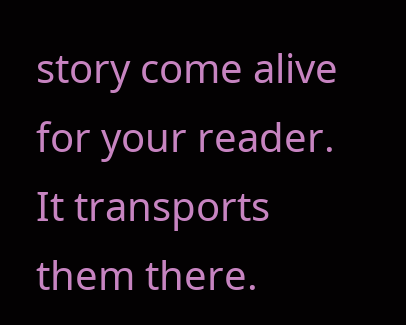story come alive for your reader. It transports them there.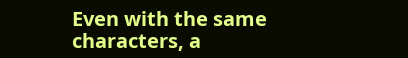Even with the same characters, a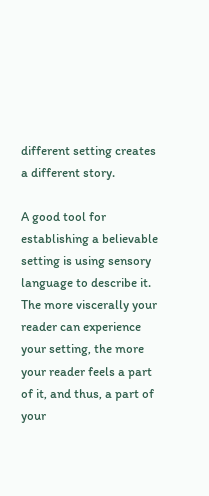different setting creates a different story.

A good tool for establishing a believable setting is using sensory language to describe it. The more viscerally your reader can experience your setting, the more your reader feels a part of it, and thus, a part of your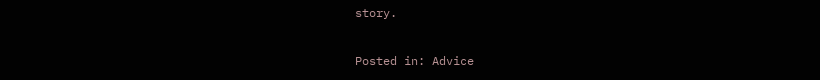story.

Posted in: Advice